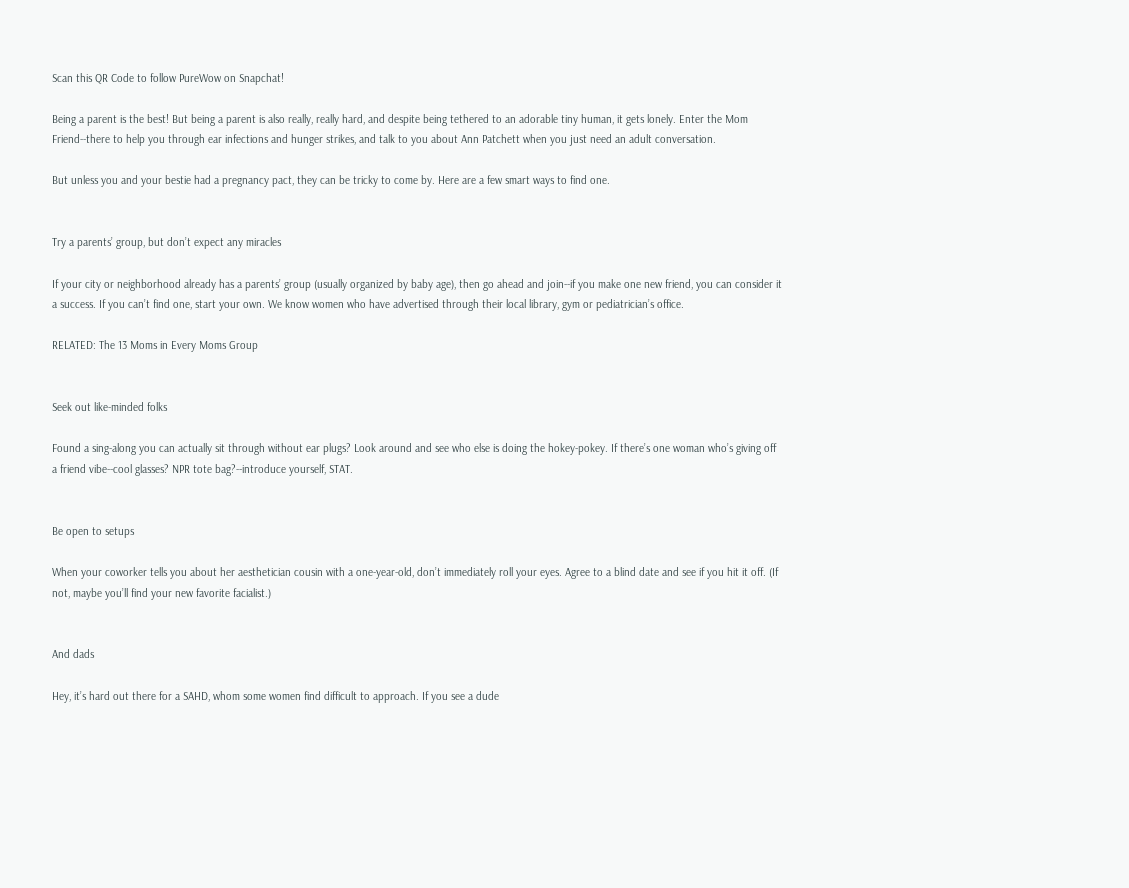Scan this QR Code to follow PureWow on Snapchat!

Being a parent is the best! But being a parent is also really, really hard, and despite being tethered to an adorable tiny human, it gets lonely. Enter the Mom Friend--there to help you through ear infections and hunger strikes, and talk to you about Ann Patchett when you just need an adult conversation.

But unless you and your bestie had a pregnancy pact, they can be tricky to come by. Here are a few smart ways to find one.


Try a parents’ group, but don’t expect any miracles

If your city or neighborhood already has a parents’ group (usually organized by baby age), then go ahead and join--if you make one new friend, you can consider it a success. If you can’t find one, start your own. We know women who have advertised through their local library, gym or pediatrician’s office.

RELATED: The 13 Moms in Every Moms Group


Seek out like-minded folks

Found a sing-along you can actually sit through without ear plugs? Look around and see who else is doing the hokey-pokey. If there’s one woman who’s giving off a friend vibe--cool glasses? NPR tote bag?--introduce yourself, STAT.


Be open to setups

When your coworker tells you about her aesthetician cousin with a one-year-old, don’t immediately roll your eyes. Agree to a blind date and see if you hit it off. (If not, maybe you’ll find your new favorite facialist.)


And dads

Hey, it’s hard out there for a SAHD, whom some women find difficult to approach. If you see a dude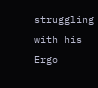struggling with his Ergo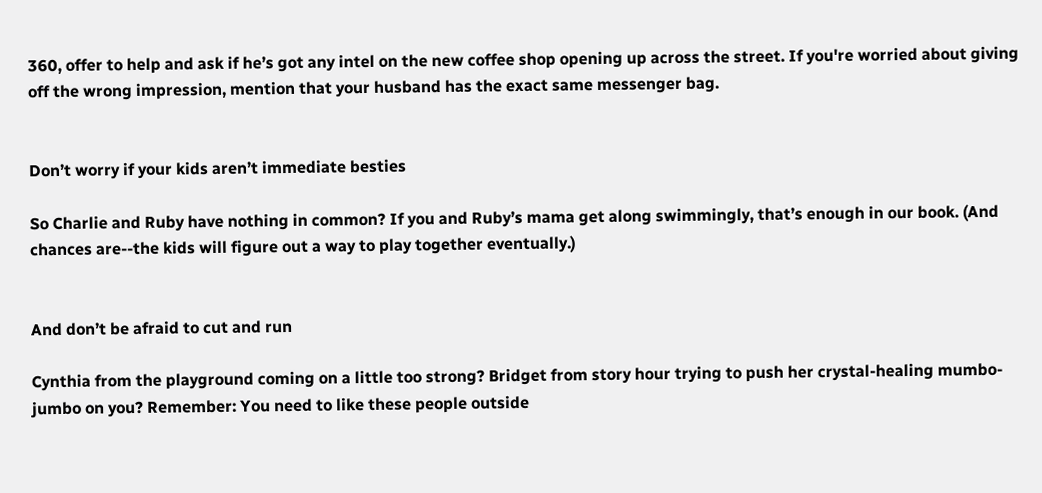360, offer to help and ask if he’s got any intel on the new coffee shop opening up across the street. If you're worried about giving off the wrong impression, mention that your husband has the exact same messenger bag.


Don’t worry if your kids aren’t immediate besties

So Charlie and Ruby have nothing in common? If you and Ruby’s mama get along swimmingly, that’s enough in our book. (And chances are--the kids will figure out a way to play together eventually.)


And don’t be afraid to cut and run

Cynthia from the playground coming on a little too strong? Bridget from story hour trying to push her crystal-healing mumbo-jumbo on you? Remember: You need to like these people outside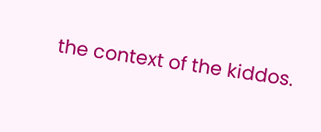the context of the kiddos.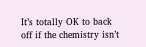It’s totally OK to back off if the chemistry isn’t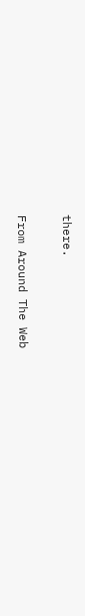there.

From Around The Web